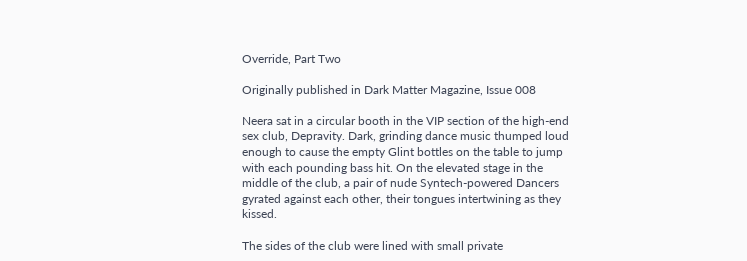Override, Part Two

Originally published in Dark Matter Magazine, Issue 008

Neera sat in a circular booth in the VIP section of the high-end sex club, Depravity. Dark, grinding dance music thumped loud enough to cause the empty Glint bottles on the table to jump with each pounding bass hit. On the elevated stage in the middle of the club, a pair of nude Syntech-powered Dancers gyrated against each other, their tongues intertwining as they kissed.

The sides of the club were lined with small private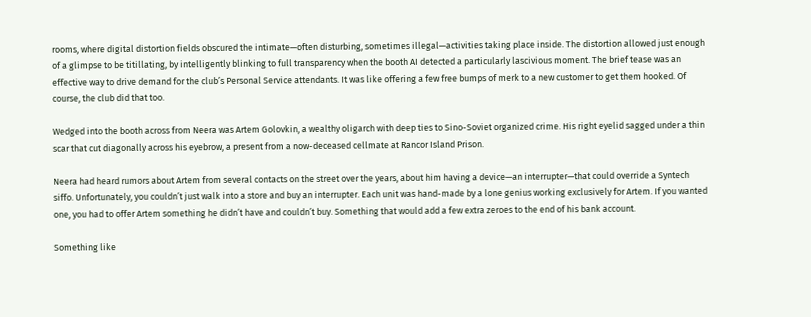rooms, where digital distortion fields obscured the intimate—often disturbing, sometimes illegal—activities taking place inside. The distortion allowed just enough of a glimpse to be titillating, by intelligently blinking to full transparency when the booth AI detected a particularly lascivious moment. The brief tease was an effective way to drive demand for the club’s Personal Service attendants. It was like offering a few free bumps of merk to a new customer to get them hooked. Of course, the club did that too.

Wedged into the booth across from Neera was Artem Golovkin, a wealthy oligarch with deep ties to Sino-Soviet organized crime. His right eyelid sagged under a thin scar that cut diagonally across his eyebrow, a present from a now-deceased cellmate at Rancor Island Prison.

Neera had heard rumors about Artem from several contacts on the street over the years, about him having a device—an interrupter—that could override a Syntech siffo. Unfortunately, you couldn’t just walk into a store and buy an interrupter. Each unit was hand-made by a lone genius working exclusively for Artem. If you wanted one, you had to offer Artem something he didn’t have and couldn’t buy. Something that would add a few extra zeroes to the end of his bank account.

Something like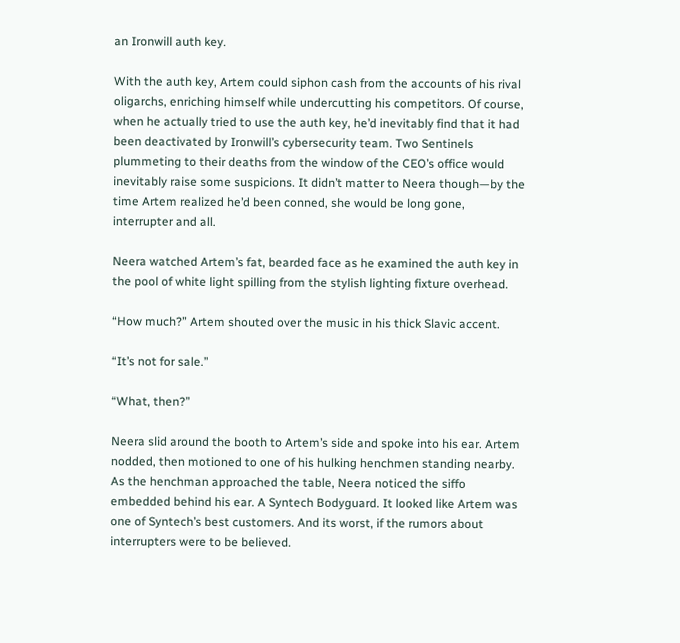an Ironwill auth key.

With the auth key, Artem could siphon cash from the accounts of his rival oligarchs, enriching himself while undercutting his competitors. Of course, when he actually tried to use the auth key, he’d inevitably find that it had been deactivated by Ironwill’s cybersecurity team. Two Sentinels plummeting to their deaths from the window of the CEO’s office would inevitably raise some suspicions. It didn’t matter to Neera though—by the time Artem realized he’d been conned, she would be long gone, interrupter and all.

Neera watched Artem’s fat, bearded face as he examined the auth key in the pool of white light spilling from the stylish lighting fixture overhead.

“How much?” Artem shouted over the music in his thick Slavic accent.

“It’s not for sale.”

“What, then?”

Neera slid around the booth to Artem’s side and spoke into his ear. Artem nodded, then motioned to one of his hulking henchmen standing nearby. As the henchman approached the table, Neera noticed the siffo embedded behind his ear. A Syntech Bodyguard. It looked like Artem was one of Syntech’s best customers. And its worst, if the rumors about interrupters were to be believed.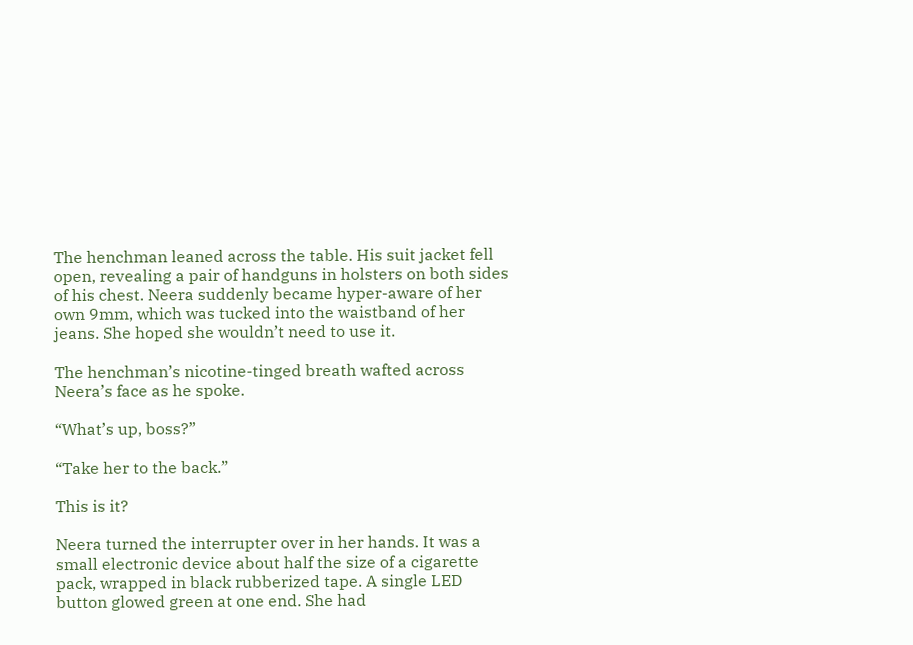The henchman leaned across the table. His suit jacket fell open, revealing a pair of handguns in holsters on both sides of his chest. Neera suddenly became hyper-aware of her own 9mm, which was tucked into the waistband of her jeans. She hoped she wouldn’t need to use it.

The henchman’s nicotine-tinged breath wafted across Neera’s face as he spoke.

“What’s up, boss?”

“Take her to the back.”

This is it?

Neera turned the interrupter over in her hands. It was a small electronic device about half the size of a cigarette pack, wrapped in black rubberized tape. A single LED button glowed green at one end. She had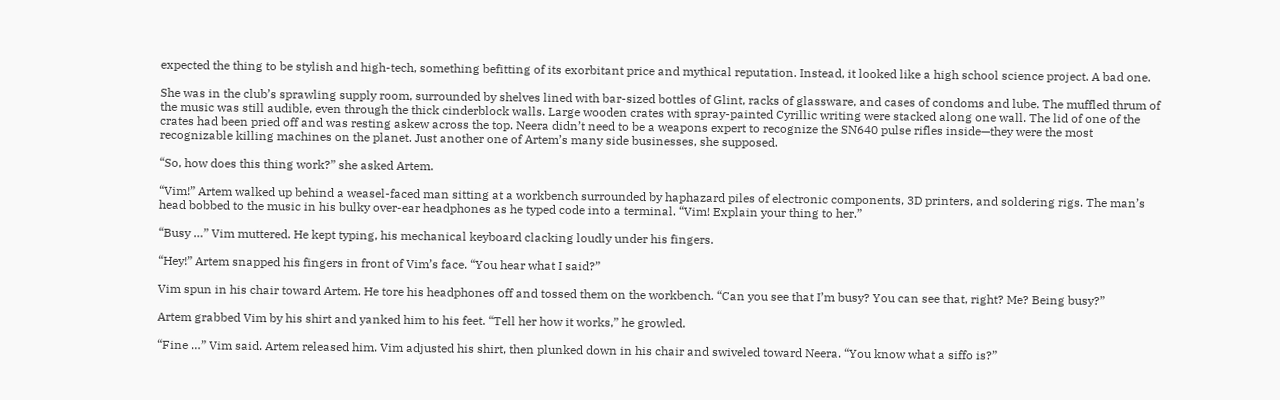expected the thing to be stylish and high-tech, something befitting of its exorbitant price and mythical reputation. Instead, it looked like a high school science project. A bad one.

She was in the club’s sprawling supply room, surrounded by shelves lined with bar-sized bottles of Glint, racks of glassware, and cases of condoms and lube. The muffled thrum of the music was still audible, even through the thick cinderblock walls. Large wooden crates with spray-painted Cyrillic writing were stacked along one wall. The lid of one of the crates had been pried off and was resting askew across the top. Neera didn’t need to be a weapons expert to recognize the SN640 pulse rifles inside—they were the most recognizable killing machines on the planet. Just another one of Artem’s many side businesses, she supposed.

“So, how does this thing work?” she asked Artem.

“Vim!” Artem walked up behind a weasel-faced man sitting at a workbench surrounded by haphazard piles of electronic components, 3D printers, and soldering rigs. The man’s head bobbed to the music in his bulky over-ear headphones as he typed code into a terminal. “Vim! Explain your thing to her.”

“Busy …” Vim muttered. He kept typing, his mechanical keyboard clacking loudly under his fingers.

“Hey!” Artem snapped his fingers in front of Vim’s face. “You hear what I said?”

Vim spun in his chair toward Artem. He tore his headphones off and tossed them on the workbench. “Can you see that I’m busy? You can see that, right? Me? Being busy?”

Artem grabbed Vim by his shirt and yanked him to his feet. “Tell her how it works,” he growled.

“Fine …” Vim said. Artem released him. Vim adjusted his shirt, then plunked down in his chair and swiveled toward Neera. “You know what a siffo is?”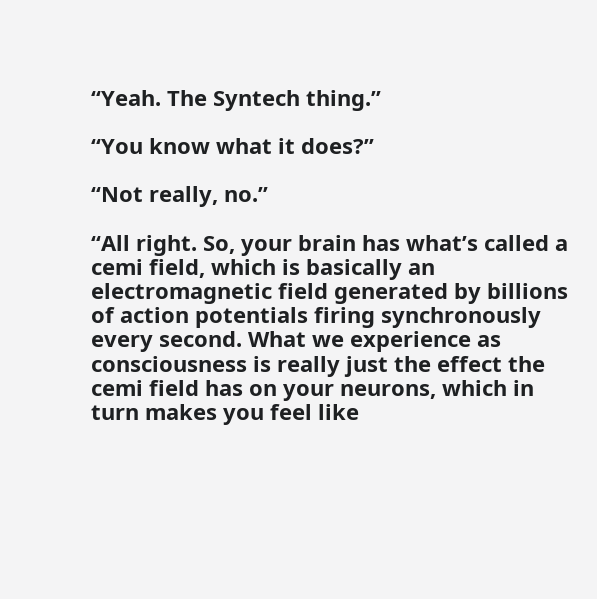“Yeah. The Syntech thing.”

“You know what it does?”

“Not really, no.”

“All right. So, your brain has what’s called a cemi field, which is basically an electromagnetic field generated by billions of action potentials firing synchronously every second. What we experience as consciousness is really just the effect the cemi field has on your neurons, which in turn makes you feel like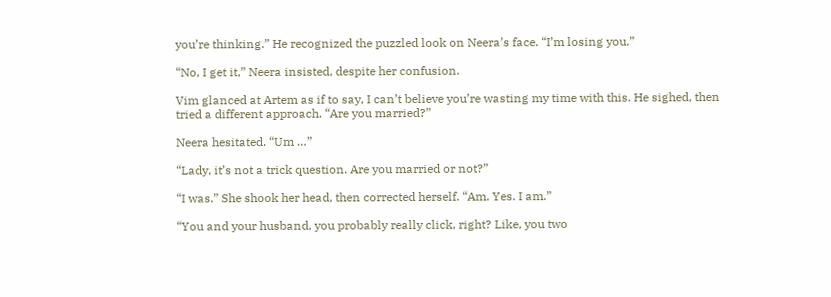you’re thinking.” He recognized the puzzled look on Neera’s face. “I’m losing you.”

“No, I get it,” Neera insisted, despite her confusion.

Vim glanced at Artem as if to say, I can’t believe you’re wasting my time with this. He sighed, then tried a different approach. “Are you married?”

Neera hesitated. “Um …”

“Lady, it’s not a trick question. Are you married or not?”

“I was.” She shook her head, then corrected herself. “Am. Yes. I am.”

“You and your husband, you probably really click, right? Like, you two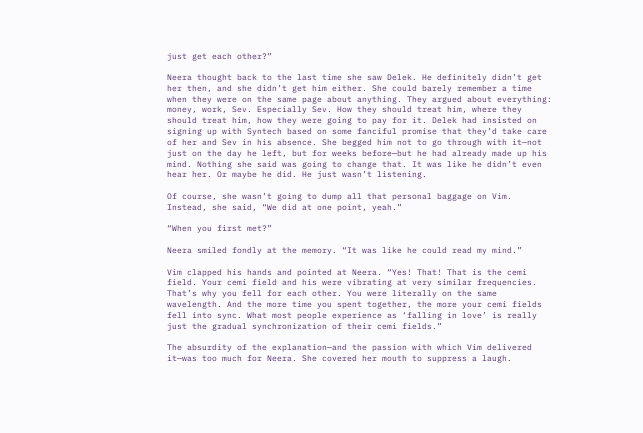just get each other?”

Neera thought back to the last time she saw Delek. He definitely didn’t get her then, and she didn’t get him either. She could barely remember a time when they were on the same page about anything. They argued about everything: money, work, Sev. Especially Sev. How they should treat him, where they should treat him, how they were going to pay for it. Delek had insisted on signing up with Syntech based on some fanciful promise that they’d take care of her and Sev in his absence. She begged him not to go through with it—not just on the day he left, but for weeks before—but he had already made up his mind. Nothing she said was going to change that. It was like he didn’t even hear her. Or maybe he did. He just wasn’t listening.

Of course, she wasn’t going to dump all that personal baggage on Vim. Instead, she said, “We did at one point, yeah.”

“When you first met?”

Neera smiled fondly at the memory. “It was like he could read my mind.”

Vim clapped his hands and pointed at Neera. “Yes! That! That is the cemi field. Your cemi field and his were vibrating at very similar frequencies. That’s why you fell for each other. You were literally on the same wavelength. And the more time you spent together, the more your cemi fields fell into sync. What most people experience as ‘falling in love’ is really just the gradual synchronization of their cemi fields.”

The absurdity of the explanation—and the passion with which Vim delivered it—was too much for Neera. She covered her mouth to suppress a laugh.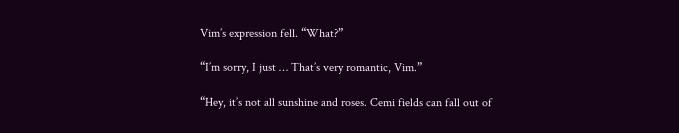Vim’s expression fell. “What?”

“I’m sorry, I just … That’s very romantic, Vim.”

“Hey, it’s not all sunshine and roses. Cemi fields can fall out of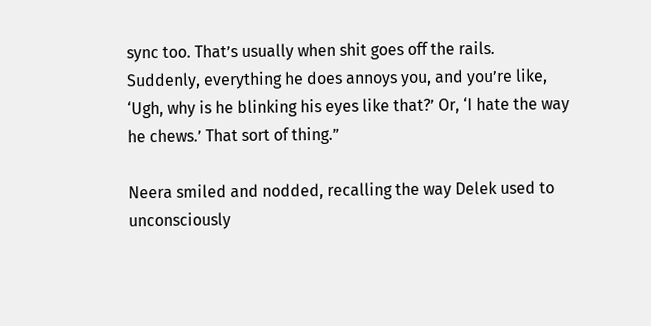sync too. That’s usually when shit goes off the rails. Suddenly, everything he does annoys you, and you’re like, ‘Ugh, why is he blinking his eyes like that?’ Or, ‘I hate the way he chews.’ That sort of thing.”

Neera smiled and nodded, recalling the way Delek used to unconsciously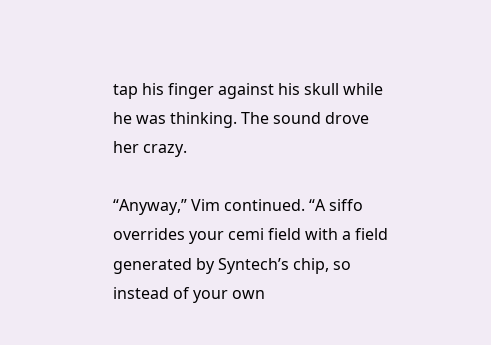tap his finger against his skull while he was thinking. The sound drove her crazy.

“Anyway,” Vim continued. “A siffo overrides your cemi field with a field generated by Syntech’s chip, so instead of your own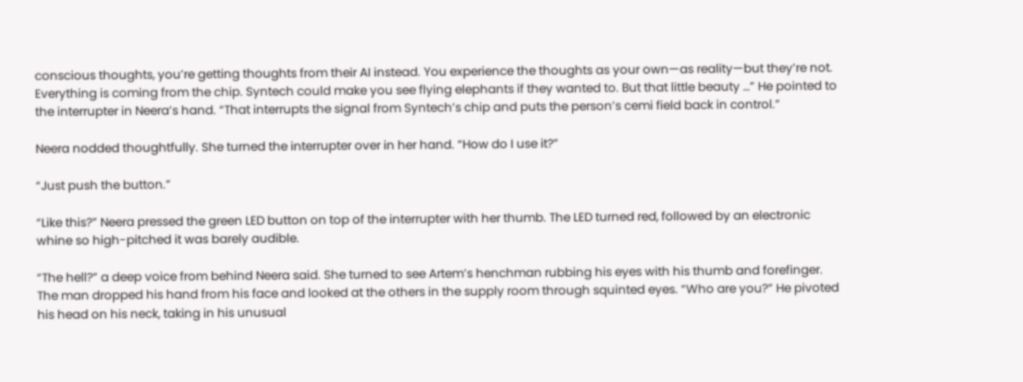conscious thoughts, you’re getting thoughts from their AI instead. You experience the thoughts as your own—as reality—but they’re not. Everything is coming from the chip. Syntech could make you see flying elephants if they wanted to. But that little beauty …” He pointed to the interrupter in Neera’s hand. “That interrupts the signal from Syntech’s chip and puts the person’s cemi field back in control.”

Neera nodded thoughtfully. She turned the interrupter over in her hand. “How do I use it?”

“Just push the button.”

“Like this?” Neera pressed the green LED button on top of the interrupter with her thumb. The LED turned red, followed by an electronic whine so high-pitched it was barely audible.

“The hell?” a deep voice from behind Neera said. She turned to see Artem’s henchman rubbing his eyes with his thumb and forefinger. The man dropped his hand from his face and looked at the others in the supply room through squinted eyes. “Who are you?” He pivoted his head on his neck, taking in his unusual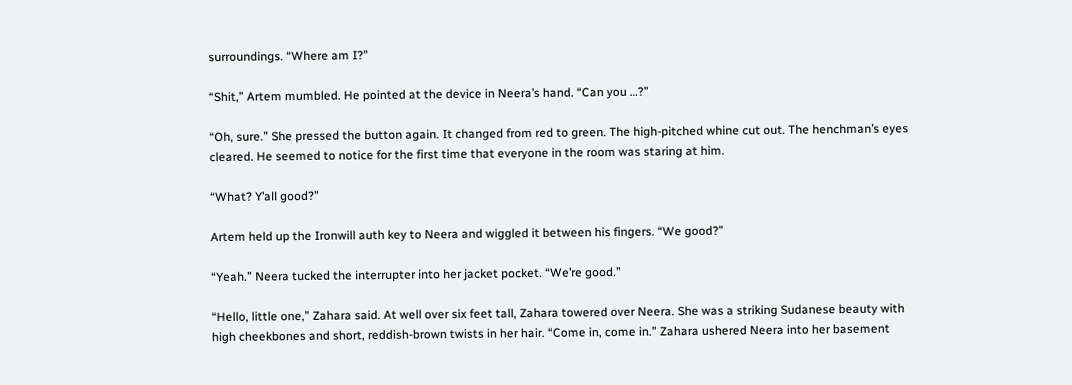surroundings. “Where am I?”

“Shit,” Artem mumbled. He pointed at the device in Neera’s hand. “Can you …?”

“Oh, sure.” She pressed the button again. It changed from red to green. The high-pitched whine cut out. The henchman’s eyes cleared. He seemed to notice for the first time that everyone in the room was staring at him.

“What? Y’all good?”

Artem held up the Ironwill auth key to Neera and wiggled it between his fingers. “We good?”

“Yeah.” Neera tucked the interrupter into her jacket pocket. “We’re good.”

“Hello, little one,” Zahara said. At well over six feet tall, Zahara towered over Neera. She was a striking Sudanese beauty with high cheekbones and short, reddish-brown twists in her hair. “Come in, come in.” Zahara ushered Neera into her basement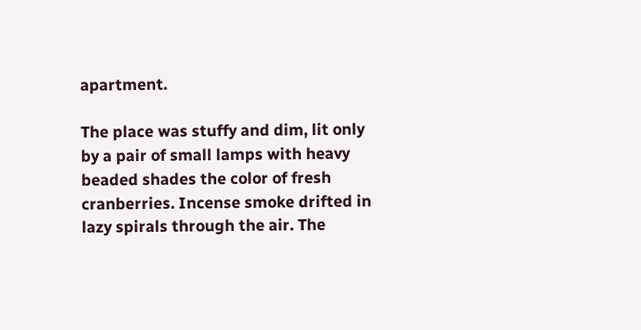apartment.

The place was stuffy and dim, lit only by a pair of small lamps with heavy beaded shades the color of fresh cranberries. Incense smoke drifted in lazy spirals through the air. The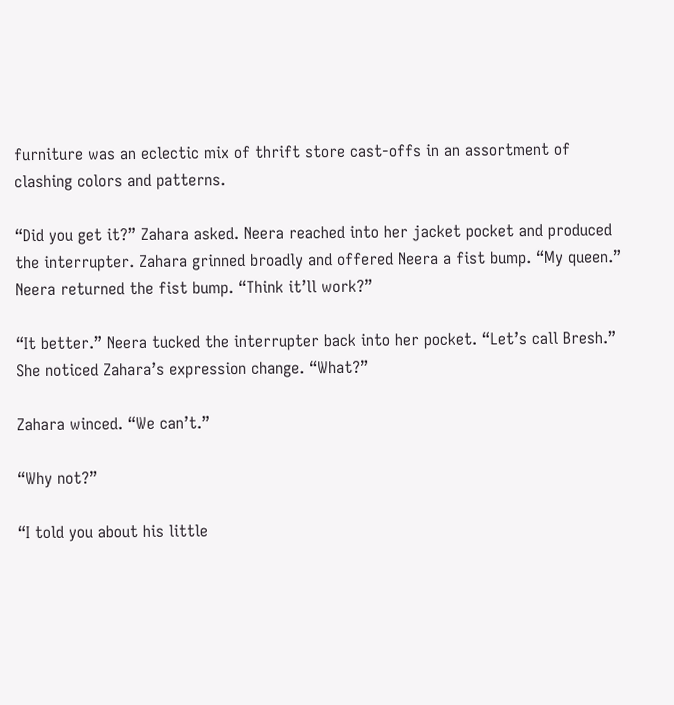furniture was an eclectic mix of thrift store cast-offs in an assortment of clashing colors and patterns.

“Did you get it?” Zahara asked. Neera reached into her jacket pocket and produced the interrupter. Zahara grinned broadly and offered Neera a fist bump. “My queen.” Neera returned the fist bump. “Think it’ll work?”

“It better.” Neera tucked the interrupter back into her pocket. “Let’s call Bresh.” She noticed Zahara’s expression change. “What?”

Zahara winced. “We can’t.”

“Why not?”

“I told you about his little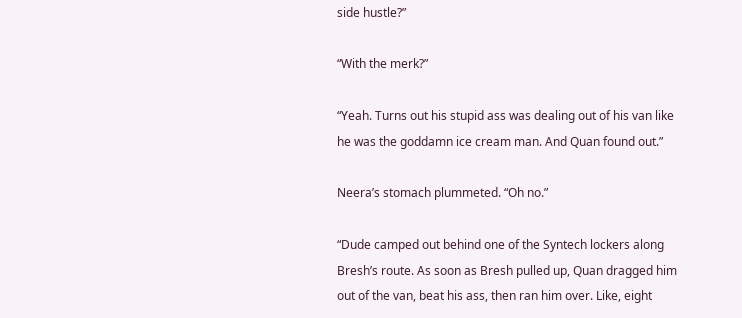side hustle?”

“With the merk?”

“Yeah. Turns out his stupid ass was dealing out of his van like he was the goddamn ice cream man. And Quan found out.”

Neera’s stomach plummeted. “Oh no.”

“Dude camped out behind one of the Syntech lockers along Bresh’s route. As soon as Bresh pulled up, Quan dragged him out of the van, beat his ass, then ran him over. Like, eight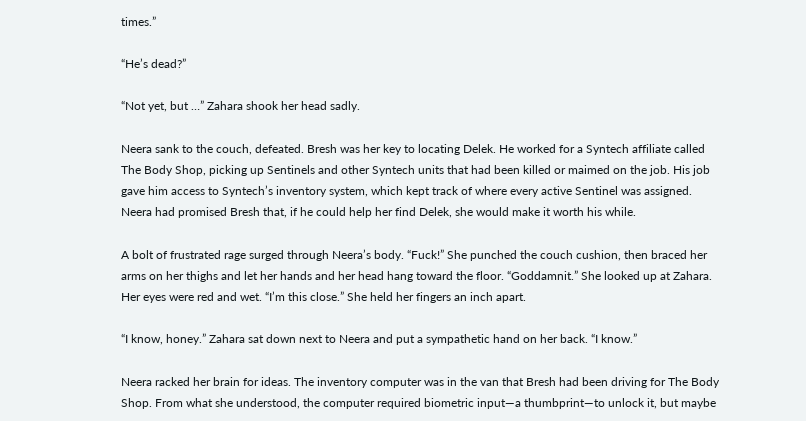times.”

“He’s dead?”

“Not yet, but …” Zahara shook her head sadly.

Neera sank to the couch, defeated. Bresh was her key to locating Delek. He worked for a Syntech affiliate called The Body Shop, picking up Sentinels and other Syntech units that had been killed or maimed on the job. His job gave him access to Syntech’s inventory system, which kept track of where every active Sentinel was assigned. Neera had promised Bresh that, if he could help her find Delek, she would make it worth his while.

A bolt of frustrated rage surged through Neera’s body. “Fuck!” She punched the couch cushion, then braced her arms on her thighs and let her hands and her head hang toward the floor. “Goddamnit.” She looked up at Zahara. Her eyes were red and wet. “I’m this close.” She held her fingers an inch apart.

“I know, honey.” Zahara sat down next to Neera and put a sympathetic hand on her back. “I know.”

Neera racked her brain for ideas. The inventory computer was in the van that Bresh had been driving for The Body Shop. From what she understood, the computer required biometric input—a thumbprint—to unlock it, but maybe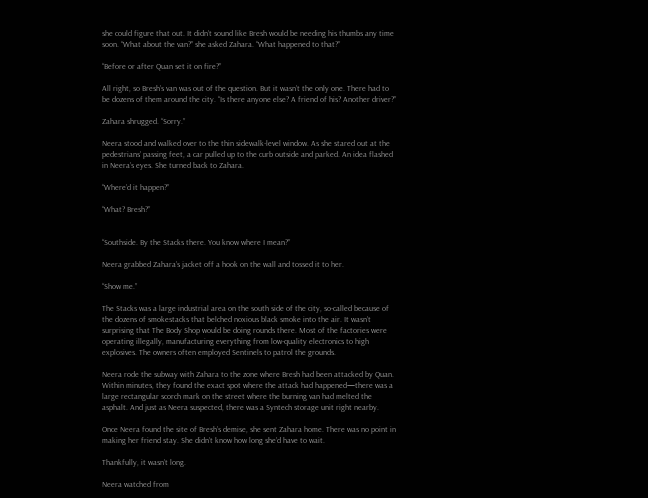she could figure that out. It didn’t sound like Bresh would be needing his thumbs any time soon. “What about the van?” she asked Zahara. “What happened to that?”

“Before or after Quan set it on fire?”

All right, so Bresh’s van was out of the question. But it wasn’t the only one. There had to be dozens of them around the city. “Is there anyone else? A friend of his? Another driver?”

Zahara shrugged. “Sorry.”

Neera stood and walked over to the thin sidewalk-level window. As she stared out at the pedestrians’ passing feet, a car pulled up to the curb outside and parked. An idea flashed in Neera’s eyes. She turned back to Zahara.

“Where’d it happen?”

“What? Bresh?”


“Southside. By the Stacks there. You know where I mean?”

Neera grabbed Zahara’s jacket off a hook on the wall and tossed it to her.

“Show me.”

The Stacks was a large industrial area on the south side of the city, so-called because of the dozens of smokestacks that belched noxious black smoke into the air. It wasn’t surprising that The Body Shop would be doing rounds there. Most of the factories were operating illegally, manufacturing everything from low-quality electronics to high explosives. The owners often employed Sentinels to patrol the grounds.

Neera rode the subway with Zahara to the zone where Bresh had been attacked by Quan. Within minutes, they found the exact spot where the attack had happened—there was a large rectangular scorch mark on the street where the burning van had melted the asphalt. And just as Neera suspected, there was a Syntech storage unit right nearby.

Once Neera found the site of Bresh’s demise, she sent Zahara home. There was no point in making her friend stay. She didn’t know how long she’d have to wait.

Thankfully, it wasn’t long.

Neera watched from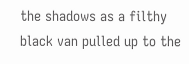the shadows as a filthy black van pulled up to the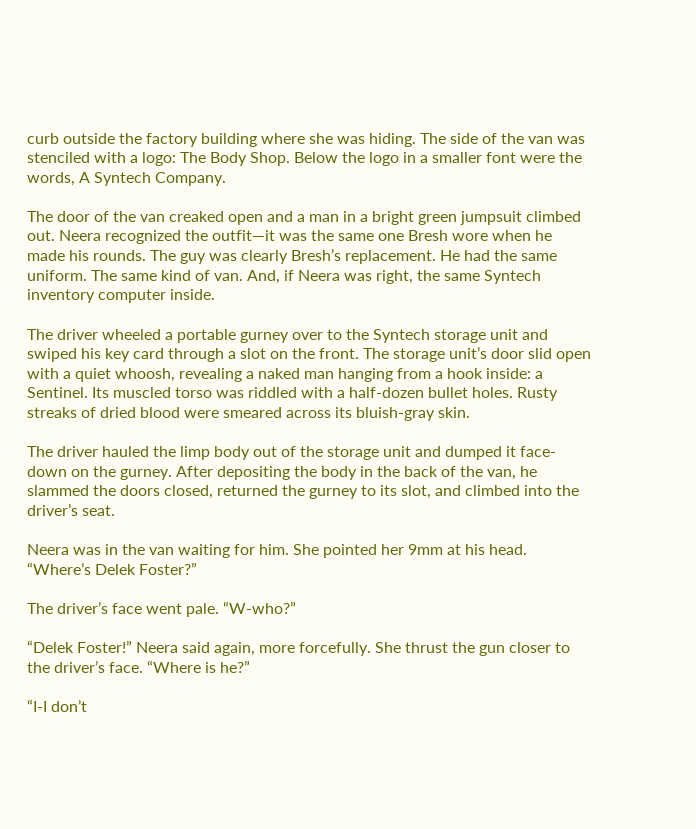curb outside the factory building where she was hiding. The side of the van was stenciled with a logo: The Body Shop. Below the logo in a smaller font were the words, A Syntech Company.

The door of the van creaked open and a man in a bright green jumpsuit climbed out. Neera recognized the outfit—it was the same one Bresh wore when he made his rounds. The guy was clearly Bresh’s replacement. He had the same uniform. The same kind of van. And, if Neera was right, the same Syntech inventory computer inside.

The driver wheeled a portable gurney over to the Syntech storage unit and swiped his key card through a slot on the front. The storage unit’s door slid open with a quiet whoosh, revealing a naked man hanging from a hook inside: a Sentinel. Its muscled torso was riddled with a half-dozen bullet holes. Rusty streaks of dried blood were smeared across its bluish-gray skin.

The driver hauled the limp body out of the storage unit and dumped it face-down on the gurney. After depositing the body in the back of the van, he slammed the doors closed, returned the gurney to its slot, and climbed into the driver’s seat.

Neera was in the van waiting for him. She pointed her 9mm at his head. “Where’s Delek Foster?”

The driver’s face went pale. “W-who?”

“Delek Foster!” Neera said again, more forcefully. She thrust the gun closer to the driver’s face. “Where is he?”

“I-I don’t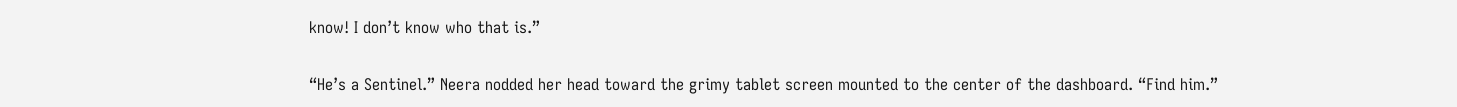know! I don’t know who that is.”

“He’s a Sentinel.” Neera nodded her head toward the grimy tablet screen mounted to the center of the dashboard. “Find him.”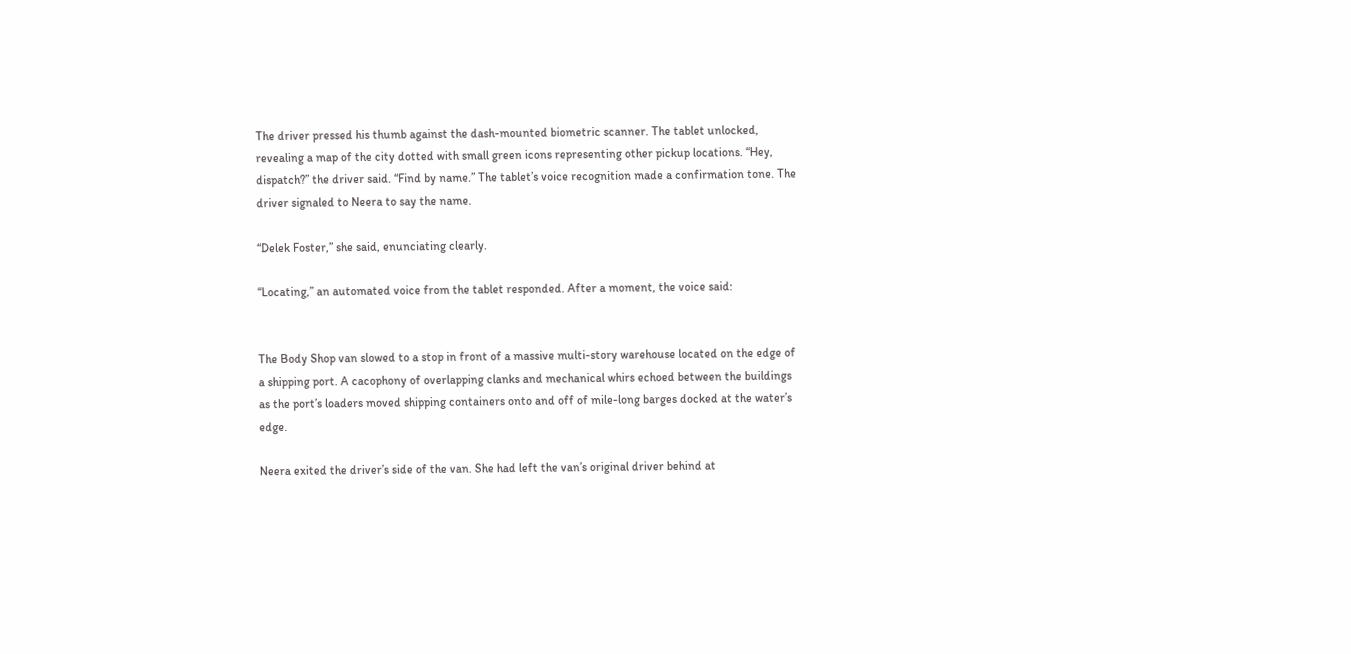The driver pressed his thumb against the dash-mounted biometric scanner. The tablet unlocked, revealing a map of the city dotted with small green icons representing other pickup locations. “Hey, dispatch?” the driver said. “Find by name.” The tablet’s voice recognition made a confirmation tone. The driver signaled to Neera to say the name.

“Delek Foster,” she said, enunciating clearly.

“Locating,” an automated voice from the tablet responded. After a moment, the voice said:


The Body Shop van slowed to a stop in front of a massive multi-story warehouse located on the edge of a shipping port. A cacophony of overlapping clanks and mechanical whirs echoed between the buildings as the port’s loaders moved shipping containers onto and off of mile-long barges docked at the water’s edge.

Neera exited the driver’s side of the van. She had left the van’s original driver behind at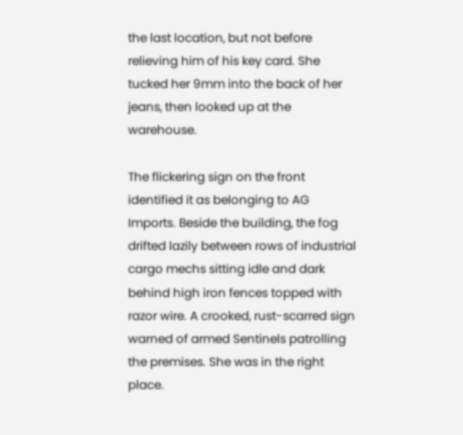the last location, but not before relieving him of his key card. She tucked her 9mm into the back of her jeans, then looked up at the warehouse.

The flickering sign on the front identified it as belonging to AG Imports. Beside the building, the fog drifted lazily between rows of industrial cargo mechs sitting idle and dark behind high iron fences topped with razor wire. A crooked, rust-scarred sign warned of armed Sentinels patrolling the premises. She was in the right place.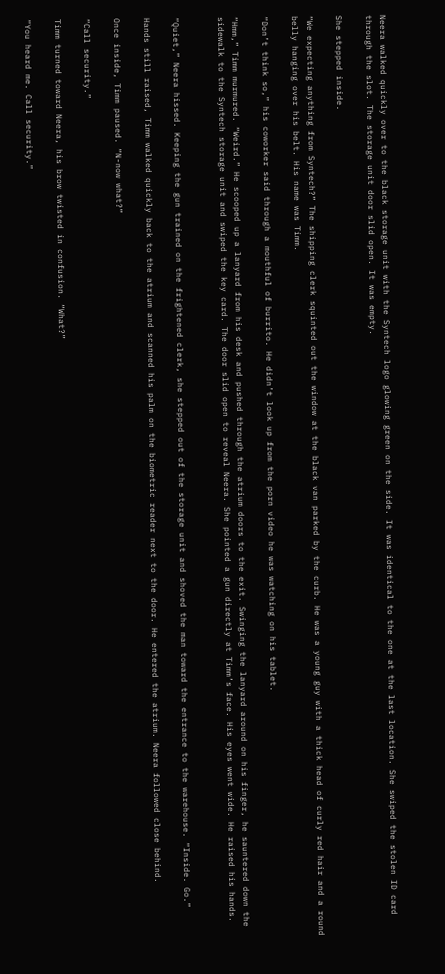Neera walked quickly over to the black storage unit with the Syntech logo glowing green on the side. It was identical to the one at the last location. She swiped the stolen ID card through the slot. The storage unit door slid open. It was empty.

She stepped inside.

“We expecting anything from Syntech?” The shipping clerk squinted out the window at the black van parked by the curb. He was a young guy with a thick head of curly red hair and a round belly hanging over his belt. His name was Timm.

“Don’t think so,” his coworker said through a mouthful of burrito. He didn’t look up from the porn video he was watching on his tablet.

“Hmm,” Timm murmured. “Weird.” He scooped up a lanyard from his desk and pushed through the atrium doors to the exit. Swinging the lanyard around on his finger, he sauntered down the sidewalk to the Syntech storage unit and swiped the key card. The door slid open to reveal Neera. She pointed a gun directly at Timm’s face. His eyes went wide. He raised his hands.


“Quiet,” Neera hissed. Keeping the gun trained on the frightened clerk, she stepped out of the storage unit and shoved the man toward the entrance to the warehouse. “Inside. Go.”

Hands still raised, Timm walked quickly back to the atrium and scanned his palm on the biometric reader next to the door. He entered the atrium. Neera followed close behind.

Once inside, Timm paused. “N-now what?”

“Call security.”

Timm turned toward Neera, his brow twisted in confusion. “What?”

“You heard me. Call security.”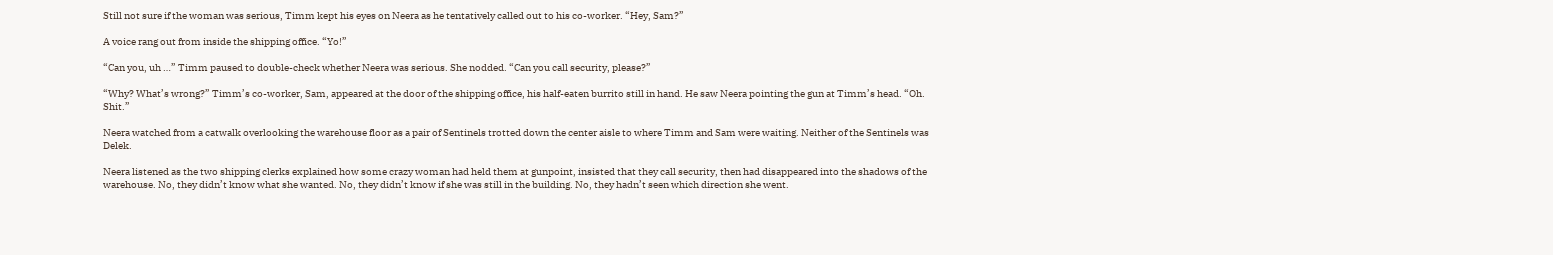Still not sure if the woman was serious, Timm kept his eyes on Neera as he tentatively called out to his co-worker. “Hey, Sam?”

A voice rang out from inside the shipping office. “Yo!”

“Can you, uh …” Timm paused to double-check whether Neera was serious. She nodded. “Can you call security, please?”

“Why? What’s wrong?” Timm’s co-worker, Sam, appeared at the door of the shipping office, his half-eaten burrito still in hand. He saw Neera pointing the gun at Timm’s head. “Oh. Shit.”

Neera watched from a catwalk overlooking the warehouse floor as a pair of Sentinels trotted down the center aisle to where Timm and Sam were waiting. Neither of the Sentinels was Delek.

Neera listened as the two shipping clerks explained how some crazy woman had held them at gunpoint, insisted that they call security, then had disappeared into the shadows of the warehouse. No, they didn’t know what she wanted. No, they didn’t know if she was still in the building. No, they hadn’t seen which direction she went.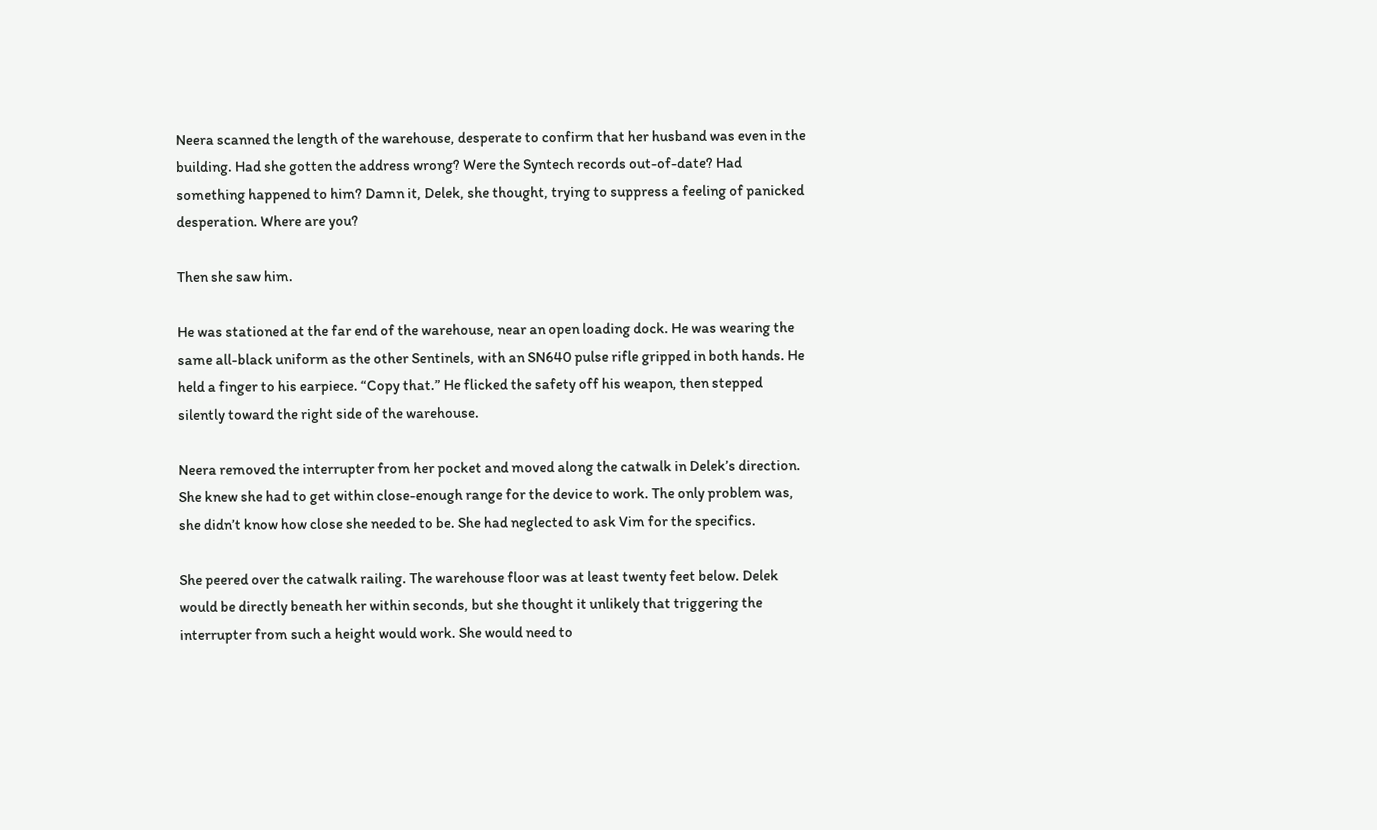Neera scanned the length of the warehouse, desperate to confirm that her husband was even in the building. Had she gotten the address wrong? Were the Syntech records out-of-date? Had something happened to him? Damn it, Delek, she thought, trying to suppress a feeling of panicked desperation. Where are you?

Then she saw him.

He was stationed at the far end of the warehouse, near an open loading dock. He was wearing the same all-black uniform as the other Sentinels, with an SN640 pulse rifle gripped in both hands. He held a finger to his earpiece. “Copy that.” He flicked the safety off his weapon, then stepped silently toward the right side of the warehouse.

Neera removed the interrupter from her pocket and moved along the catwalk in Delek’s direction. She knew she had to get within close-enough range for the device to work. The only problem was, she didn’t know how close she needed to be. She had neglected to ask Vim for the specifics.

She peered over the catwalk railing. The warehouse floor was at least twenty feet below. Delek would be directly beneath her within seconds, but she thought it unlikely that triggering the interrupter from such a height would work. She would need to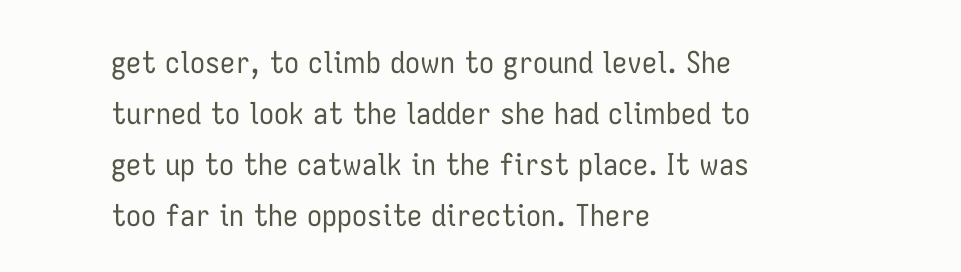get closer, to climb down to ground level. She turned to look at the ladder she had climbed to get up to the catwalk in the first place. It was too far in the opposite direction. There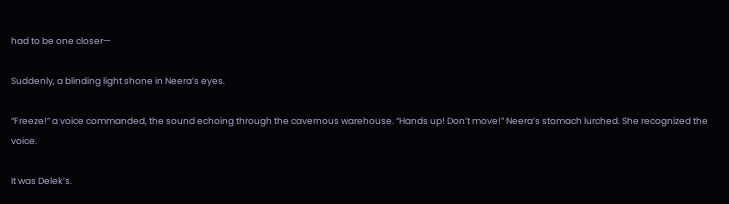had to be one closer—

Suddenly, a blinding light shone in Neera’s eyes.

“Freeze!” a voice commanded, the sound echoing through the cavernous warehouse. “Hands up! Don’t move!” Neera’s stomach lurched. She recognized the voice.

It was Delek’s.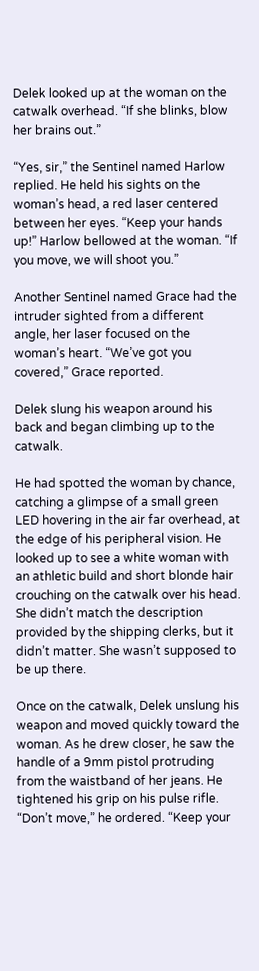Delek looked up at the woman on the catwalk overhead. “If she blinks, blow her brains out.”

“Yes, sir,” the Sentinel named Harlow replied. He held his sights on the woman’s head, a red laser centered between her eyes. “Keep your hands up!” Harlow bellowed at the woman. “If you move, we will shoot you.”

Another Sentinel named Grace had the intruder sighted from a different angle, her laser focused on the woman’s heart. “We’ve got you covered,” Grace reported.

Delek slung his weapon around his back and began climbing up to the catwalk.

He had spotted the woman by chance, catching a glimpse of a small green LED hovering in the air far overhead, at the edge of his peripheral vision. He looked up to see a white woman with an athletic build and short blonde hair crouching on the catwalk over his head. She didn’t match the description provided by the shipping clerks, but it didn’t matter. She wasn’t supposed to be up there.

Once on the catwalk, Delek unslung his weapon and moved quickly toward the woman. As he drew closer, he saw the handle of a 9mm pistol protruding from the waistband of her jeans. He tightened his grip on his pulse rifle. “Don’t move,” he ordered. “Keep your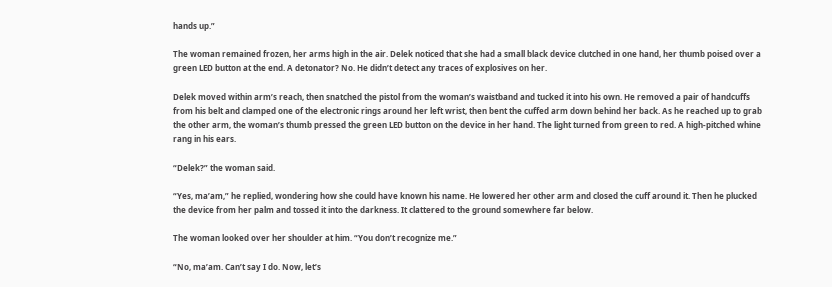hands up.”

The woman remained frozen, her arms high in the air. Delek noticed that she had a small black device clutched in one hand, her thumb poised over a green LED button at the end. A detonator? No. He didn’t detect any traces of explosives on her.

Delek moved within arm’s reach, then snatched the pistol from the woman’s waistband and tucked it into his own. He removed a pair of handcuffs from his belt and clamped one of the electronic rings around her left wrist, then bent the cuffed arm down behind her back. As he reached up to grab the other arm, the woman’s thumb pressed the green LED button on the device in her hand. The light turned from green to red. A high-pitched whine rang in his ears.

“Delek?” the woman said.

“Yes, ma’am,” he replied, wondering how she could have known his name. He lowered her other arm and closed the cuff around it. Then he plucked the device from her palm and tossed it into the darkness. It clattered to the ground somewhere far below.

The woman looked over her shoulder at him. “You don’t recognize me.”

“No, ma’am. Can’t say I do. Now, let’s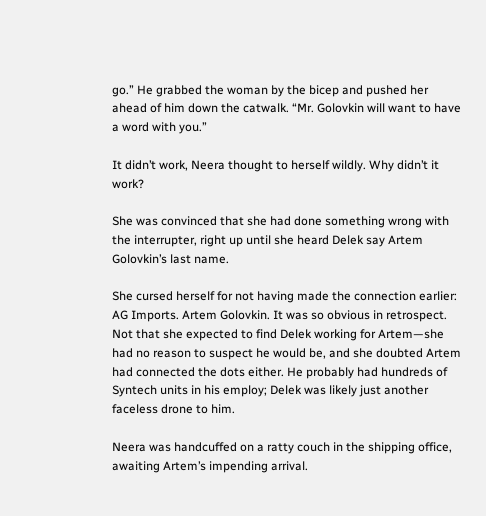go.” He grabbed the woman by the bicep and pushed her ahead of him down the catwalk. “Mr. Golovkin will want to have a word with you.”

It didn’t work, Neera thought to herself wildly. Why didn’t it work?

She was convinced that she had done something wrong with the interrupter, right up until she heard Delek say Artem Golovkin’s last name.

She cursed herself for not having made the connection earlier: AG Imports. Artem Golovkin. It was so obvious in retrospect. Not that she expected to find Delek working for Artem—she had no reason to suspect he would be, and she doubted Artem had connected the dots either. He probably had hundreds of Syntech units in his employ; Delek was likely just another faceless drone to him.

Neera was handcuffed on a ratty couch in the shipping office, awaiting Artem’s impending arrival.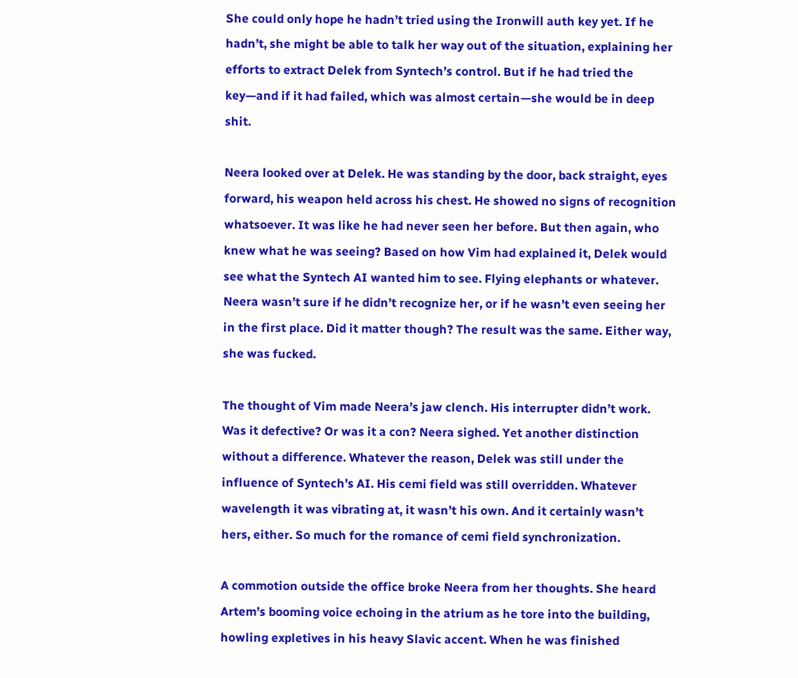She could only hope he hadn’t tried using the Ironwill auth key yet. If he hadn’t, she might be able to talk her way out of the situation, explaining her efforts to extract Delek from Syntech’s control. But if he had tried the key—and if it had failed, which was almost certain—she would be in deep shit.

Neera looked over at Delek. He was standing by the door, back straight, eyes forward, his weapon held across his chest. He showed no signs of recognition whatsoever. It was like he had never seen her before. But then again, who knew what he was seeing? Based on how Vim had explained it, Delek would see what the Syntech AI wanted him to see. Flying elephants or whatever. Neera wasn’t sure if he didn’t recognize her, or if he wasn’t even seeing her in the first place. Did it matter though? The result was the same. Either way, she was fucked.

The thought of Vim made Neera’s jaw clench. His interrupter didn’t work. Was it defective? Or was it a con? Neera sighed. Yet another distinction without a difference. Whatever the reason, Delek was still under the influence of Syntech’s AI. His cemi field was still overridden. Whatever wavelength it was vibrating at, it wasn’t his own. And it certainly wasn’t hers, either. So much for the romance of cemi field synchronization.

A commotion outside the office broke Neera from her thoughts. She heard Artem’s booming voice echoing in the atrium as he tore into the building, howling expletives in his heavy Slavic accent. When he was finished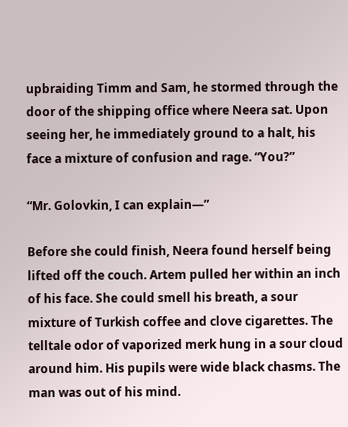upbraiding Timm and Sam, he stormed through the door of the shipping office where Neera sat. Upon seeing her, he immediately ground to a halt, his face a mixture of confusion and rage. “You?”

“Mr. Golovkin, I can explain—”

Before she could finish, Neera found herself being lifted off the couch. Artem pulled her within an inch of his face. She could smell his breath, a sour mixture of Turkish coffee and clove cigarettes. The telltale odor of vaporized merk hung in a sour cloud around him. His pupils were wide black chasms. The man was out of his mind.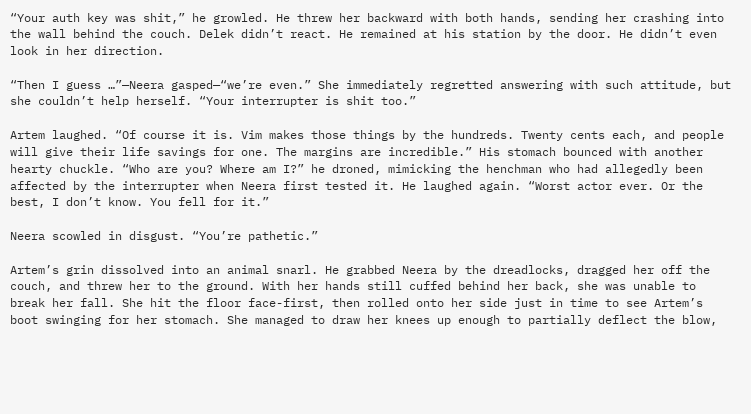“Your auth key was shit,” he growled. He threw her backward with both hands, sending her crashing into the wall behind the couch. Delek didn’t react. He remained at his station by the door. He didn’t even look in her direction.

“Then I guess …”—Neera gasped—“we’re even.” She immediately regretted answering with such attitude, but she couldn’t help herself. “Your interrupter is shit too.”

Artem laughed. “Of course it is. Vim makes those things by the hundreds. Twenty cents each, and people will give their life savings for one. The margins are incredible.” His stomach bounced with another hearty chuckle. “Who are you? Where am I?” he droned, mimicking the henchman who had allegedly been affected by the interrupter when Neera first tested it. He laughed again. “Worst actor ever. Or the best, I don’t know. You fell for it.”

Neera scowled in disgust. “You’re pathetic.”

Artem’s grin dissolved into an animal snarl. He grabbed Neera by the dreadlocks, dragged her off the couch, and threw her to the ground. With her hands still cuffed behind her back, she was unable to break her fall. She hit the floor face-first, then rolled onto her side just in time to see Artem’s boot swinging for her stomach. She managed to draw her knees up enough to partially deflect the blow,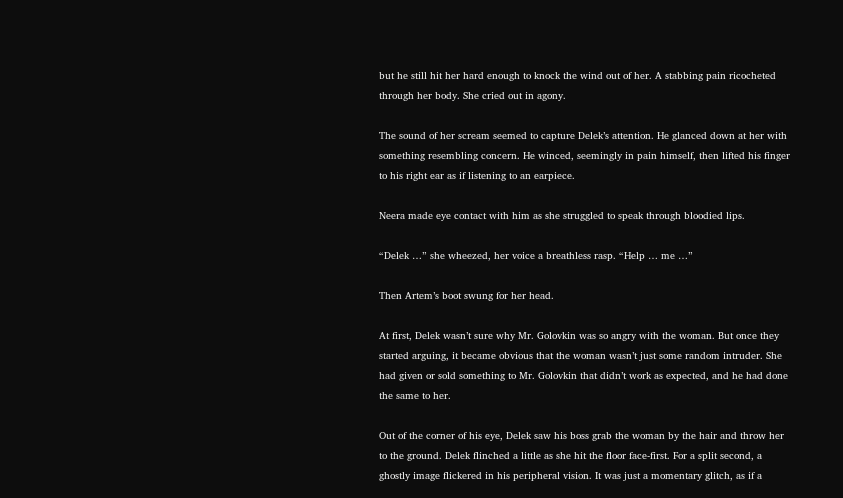but he still hit her hard enough to knock the wind out of her. A stabbing pain ricocheted through her body. She cried out in agony.

The sound of her scream seemed to capture Delek’s attention. He glanced down at her with something resembling concern. He winced, seemingly in pain himself, then lifted his finger to his right ear as if listening to an earpiece.

Neera made eye contact with him as she struggled to speak through bloodied lips.

“Delek …” she wheezed, her voice a breathless rasp. “Help … me …”

Then Artem’s boot swung for her head.

At first, Delek wasn’t sure why Mr. Golovkin was so angry with the woman. But once they started arguing, it became obvious that the woman wasn’t just some random intruder. She had given or sold something to Mr. Golovkin that didn’t work as expected, and he had done the same to her.

Out of the corner of his eye, Delek saw his boss grab the woman by the hair and throw her to the ground. Delek flinched a little as she hit the floor face-first. For a split second, a ghostly image flickered in his peripheral vision. It was just a momentary glitch, as if a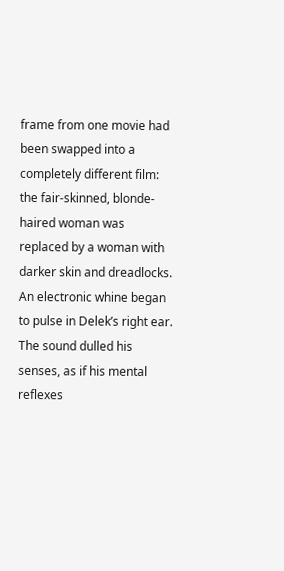frame from one movie had been swapped into a completely different film: the fair-skinned, blonde-haired woman was replaced by a woman with darker skin and dreadlocks. An electronic whine began to pulse in Delek’s right ear. The sound dulled his senses, as if his mental reflexes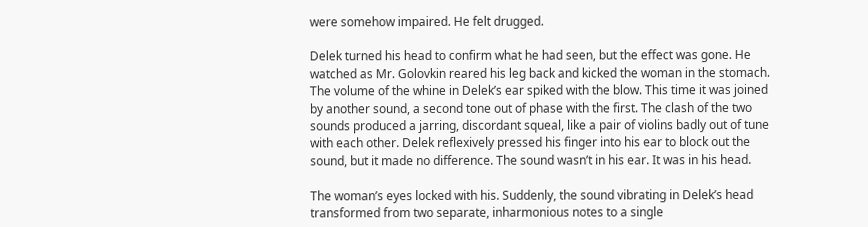were somehow impaired. He felt drugged.

Delek turned his head to confirm what he had seen, but the effect was gone. He watched as Mr. Golovkin reared his leg back and kicked the woman in the stomach. The volume of the whine in Delek’s ear spiked with the blow. This time it was joined by another sound, a second tone out of phase with the first. The clash of the two sounds produced a jarring, discordant squeal, like a pair of violins badly out of tune with each other. Delek reflexively pressed his finger into his ear to block out the sound, but it made no difference. The sound wasn’t in his ear. It was in his head.

The woman’s eyes locked with his. Suddenly, the sound vibrating in Delek’s head transformed from two separate, inharmonious notes to a single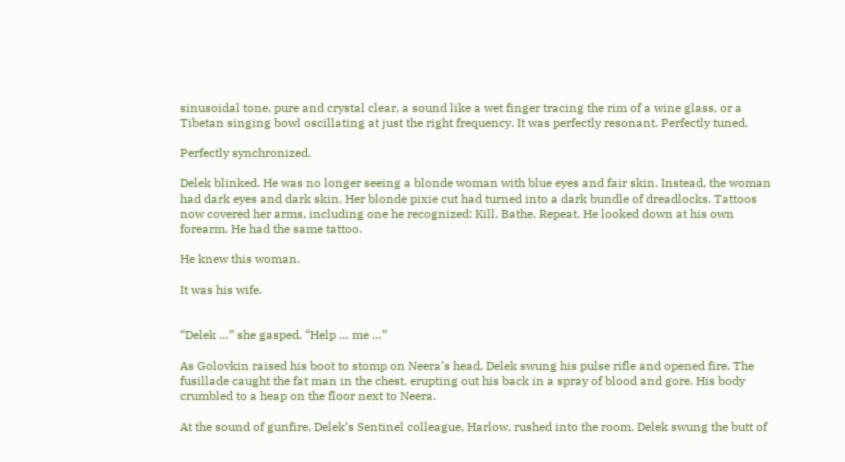sinusoidal tone, pure and crystal clear, a sound like a wet finger tracing the rim of a wine glass, or a Tibetan singing bowl oscillating at just the right frequency. It was perfectly resonant. Perfectly tuned.

Perfectly synchronized.

Delek blinked. He was no longer seeing a blonde woman with blue eyes and fair skin. Instead, the woman had dark eyes and dark skin. Her blonde pixie cut had turned into a dark bundle of dreadlocks. Tattoos now covered her arms, including one he recognized: Kill. Bathe. Repeat. He looked down at his own forearm. He had the same tattoo.

He knew this woman.

It was his wife.


“Delek …” she gasped. “Help … me …”

As Golovkin raised his boot to stomp on Neera’s head, Delek swung his pulse rifle and opened fire. The fusillade caught the fat man in the chest, erupting out his back in a spray of blood and gore. His body crumbled to a heap on the floor next to Neera.

At the sound of gunfire, Delek’s Sentinel colleague, Harlow, rushed into the room. Delek swung the butt of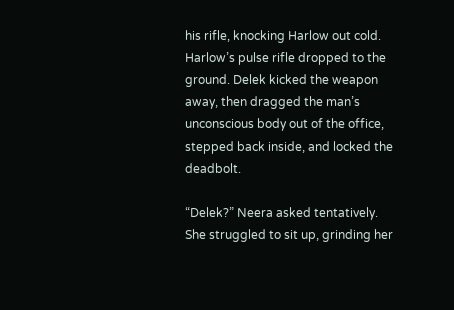his rifle, knocking Harlow out cold. Harlow’s pulse rifle dropped to the ground. Delek kicked the weapon away, then dragged the man’s unconscious body out of the office, stepped back inside, and locked the deadbolt.

“Delek?” Neera asked tentatively. She struggled to sit up, grinding her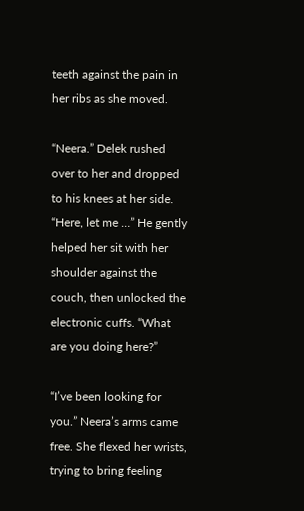teeth against the pain in her ribs as she moved.

“Neera.” Delek rushed over to her and dropped to his knees at her side. “Here, let me …” He gently helped her sit with her shoulder against the couch, then unlocked the electronic cuffs. “What are you doing here?”

“I’ve been looking for you.” Neera’s arms came free. She flexed her wrists, trying to bring feeling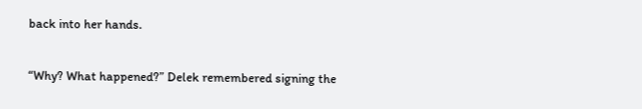back into her hands.

“Why? What happened?” Delek remembered signing the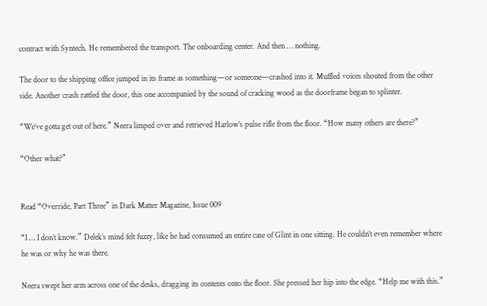contract with Syntech. He remembered the transport. The onboarding center. And then … nothing.

The door to the shipping office jumped in its frame as something—or someone—crashed into it. Muffled voices shouted from the other side. Another crash rattled the door, this one accompanied by the sound of cracking wood as the doorframe began to splinter.

“We’ve gotta get out of here.” Neera limped over and retrieved Harlow’s pulse rifle from the floor. “How many others are there?”

“Other what?”


Read “Override, Part Three” in Dark Matter Magazine, Issue 009

“I … I don’t know.” Delek’s mind felt fuzzy, like he had consumed an entire case of Glint in one sitting. He couldn’t even remember where he was or why he was there.

Neera swept her arm across one of the desks, dragging its contents onto the floor. She pressed her hip into the edge. “Help me with this.”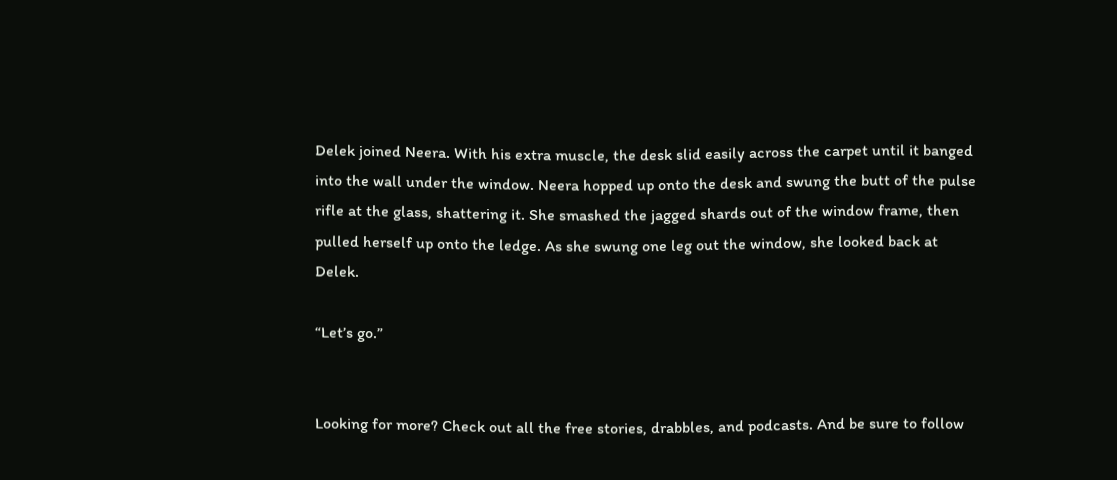Delek joined Neera. With his extra muscle, the desk slid easily across the carpet until it banged into the wall under the window. Neera hopped up onto the desk and swung the butt of the pulse rifle at the glass, shattering it. She smashed the jagged shards out of the window frame, then pulled herself up onto the ledge. As she swung one leg out the window, she looked back at Delek.

“Let’s go.”


Looking for more? Check out all the free stories, drabbles, and podcasts. And be sure to follow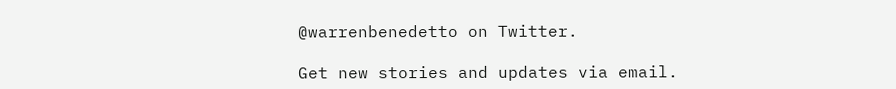@warrenbenedetto on Twitter.

Get new stories and updates via email.